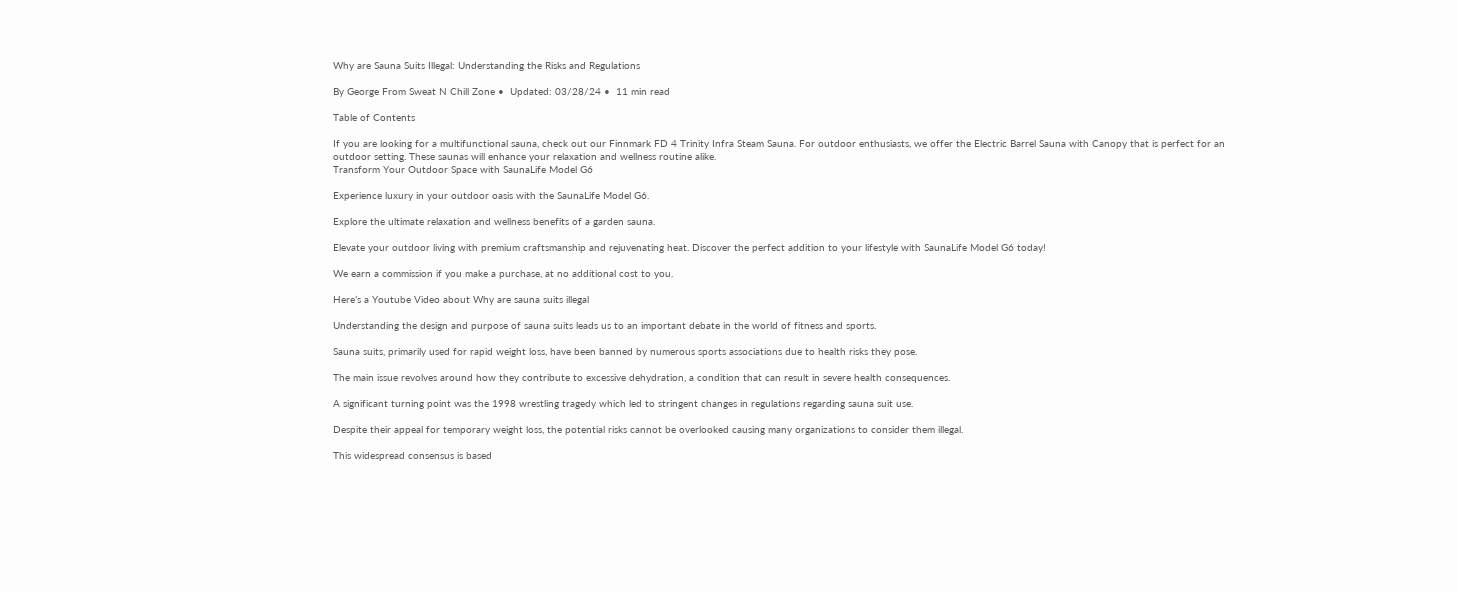Why are Sauna Suits Illegal: Understanding the Risks and Regulations

By George From Sweat N Chill Zone •  Updated: 03/28/24 •  11 min read

Table of Contents

If you are looking for a multifunctional sauna, check out our Finnmark FD 4 Trinity Infra Steam Sauna. For outdoor enthusiasts, we offer the Electric Barrel Sauna with Canopy that is perfect for an outdoor setting. These saunas will enhance your relaxation and wellness routine alike.
Transform Your Outdoor Space with SaunaLife Model G6

Experience luxury in your outdoor oasis with the SaunaLife Model G6.

Explore the ultimate relaxation and wellness benefits of a garden sauna.

Elevate your outdoor living with premium craftsmanship and rejuvenating heat. Discover the perfect addition to your lifestyle with SaunaLife Model G6 today!

We earn a commission if you make a purchase, at no additional cost to you.

Here’s a Youtube Video about Why are sauna suits illegal

Understanding the design and purpose of sauna suits leads us to an important debate in the world of fitness and sports.

Sauna suits, primarily used for rapid weight loss, have been banned by numerous sports associations due to health risks they pose.

The main issue revolves around how they contribute to excessive dehydration, a condition that can result in severe health consequences.

A significant turning point was the 1998 wrestling tragedy which led to stringent changes in regulations regarding sauna suit use.

Despite their appeal for temporary weight loss, the potential risks cannot be overlooked causing many organizations to consider them illegal.

This widespread consensus is based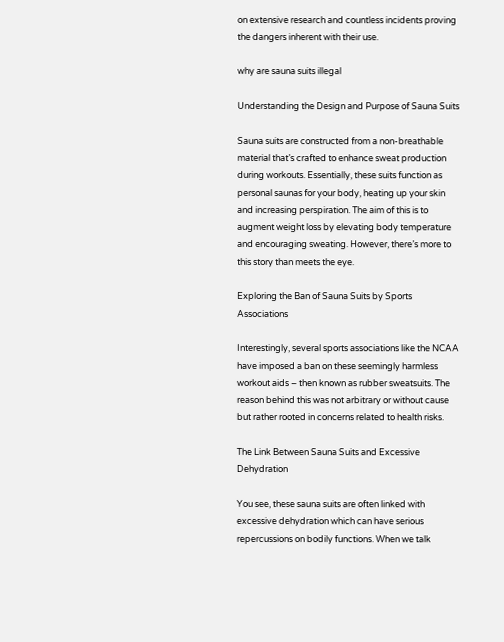on extensive research and countless incidents proving the dangers inherent with their use.

why are sauna suits illegal

Understanding the Design and Purpose of Sauna Suits

Sauna suits are constructed from a non-breathable material that’s crafted to enhance sweat production during workouts. Essentially, these suits function as personal saunas for your body, heating up your skin and increasing perspiration. The aim of this is to augment weight loss by elevating body temperature and encouraging sweating. However, there’s more to this story than meets the eye.

Exploring the Ban of Sauna Suits by Sports Associations

Interestingly, several sports associations like the NCAA have imposed a ban on these seemingly harmless workout aids – then known as rubber sweatsuits. The reason behind this was not arbitrary or without cause but rather rooted in concerns related to health risks.

The Link Between Sauna Suits and Excessive Dehydration

You see, these sauna suits are often linked with excessive dehydration which can have serious repercussions on bodily functions. When we talk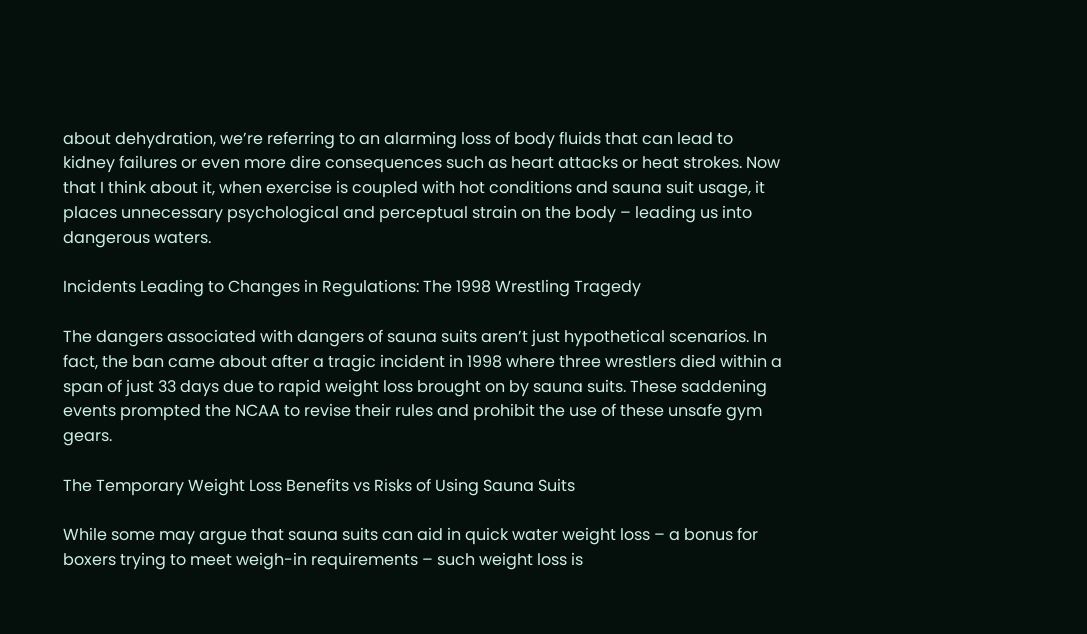about dehydration, we’re referring to an alarming loss of body fluids that can lead to kidney failures or even more dire consequences such as heart attacks or heat strokes. Now that I think about it, when exercise is coupled with hot conditions and sauna suit usage, it places unnecessary psychological and perceptual strain on the body – leading us into dangerous waters.

Incidents Leading to Changes in Regulations: The 1998 Wrestling Tragedy

The dangers associated with dangers of sauna suits aren’t just hypothetical scenarios. In fact, the ban came about after a tragic incident in 1998 where three wrestlers died within a span of just 33 days due to rapid weight loss brought on by sauna suits. These saddening events prompted the NCAA to revise their rules and prohibit the use of these unsafe gym gears.

The Temporary Weight Loss Benefits vs Risks of Using Sauna Suits

While some may argue that sauna suits can aid in quick water weight loss – a bonus for boxers trying to meet weigh-in requirements – such weight loss is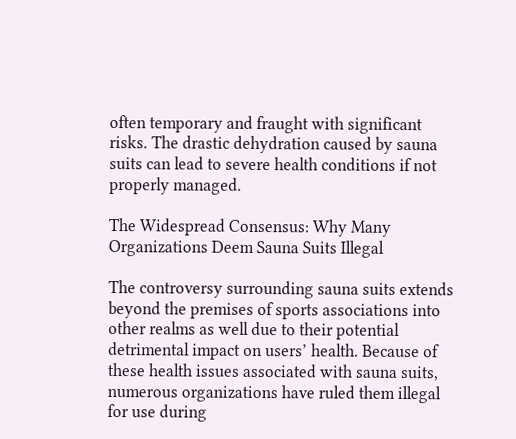often temporary and fraught with significant risks. The drastic dehydration caused by sauna suits can lead to severe health conditions if not properly managed.

The Widespread Consensus: Why Many Organizations Deem Sauna Suits Illegal

The controversy surrounding sauna suits extends beyond the premises of sports associations into other realms as well due to their potential detrimental impact on users’ health. Because of these health issues associated with sauna suits, numerous organizations have ruled them illegal for use during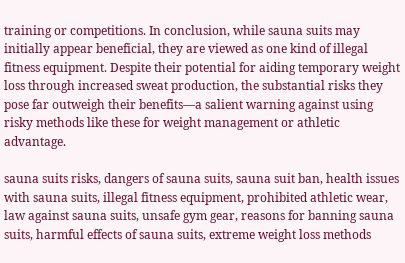training or competitions. In conclusion, while sauna suits may initially appear beneficial, they are viewed as one kind of illegal fitness equipment. Despite their potential for aiding temporary weight loss through increased sweat production, the substantial risks they pose far outweigh their benefits—a salient warning against using risky methods like these for weight management or athletic advantage.

sauna suits risks, dangers of sauna suits, sauna suit ban, health issues with sauna suits, illegal fitness equipment, prohibited athletic wear, law against sauna suits, unsafe gym gear, reasons for banning sauna suits, harmful effects of sauna suits, extreme weight loss methods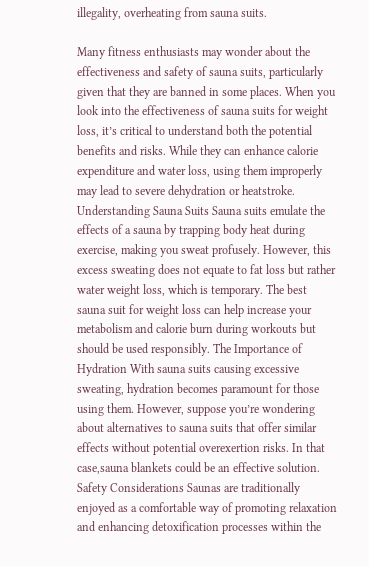illegality, overheating from sauna suits.

Many fitness enthusiasts may wonder about the effectiveness and safety of sauna suits, particularly given that they are banned in some places. When you look into the effectiveness of sauna suits for weight loss, it’s critical to understand both the potential benefits and risks. While they can enhance calorie expenditure and water loss, using them improperly may lead to severe dehydration or heatstroke. Understanding Sauna Suits Sauna suits emulate the effects of a sauna by trapping body heat during exercise, making you sweat profusely. However, this excess sweating does not equate to fat loss but rather water weight loss, which is temporary. The best sauna suit for weight loss can help increase your metabolism and calorie burn during workouts but should be used responsibly. The Importance of Hydration With sauna suits causing excessive sweating, hydration becomes paramount for those using them. However, suppose you’re wondering about alternatives to sauna suits that offer similar effects without potential overexertion risks. In that case,sauna blankets could be an effective solution. Safety Considerations Saunas are traditionally enjoyed as a comfortable way of promoting relaxation and enhancing detoxification processes within the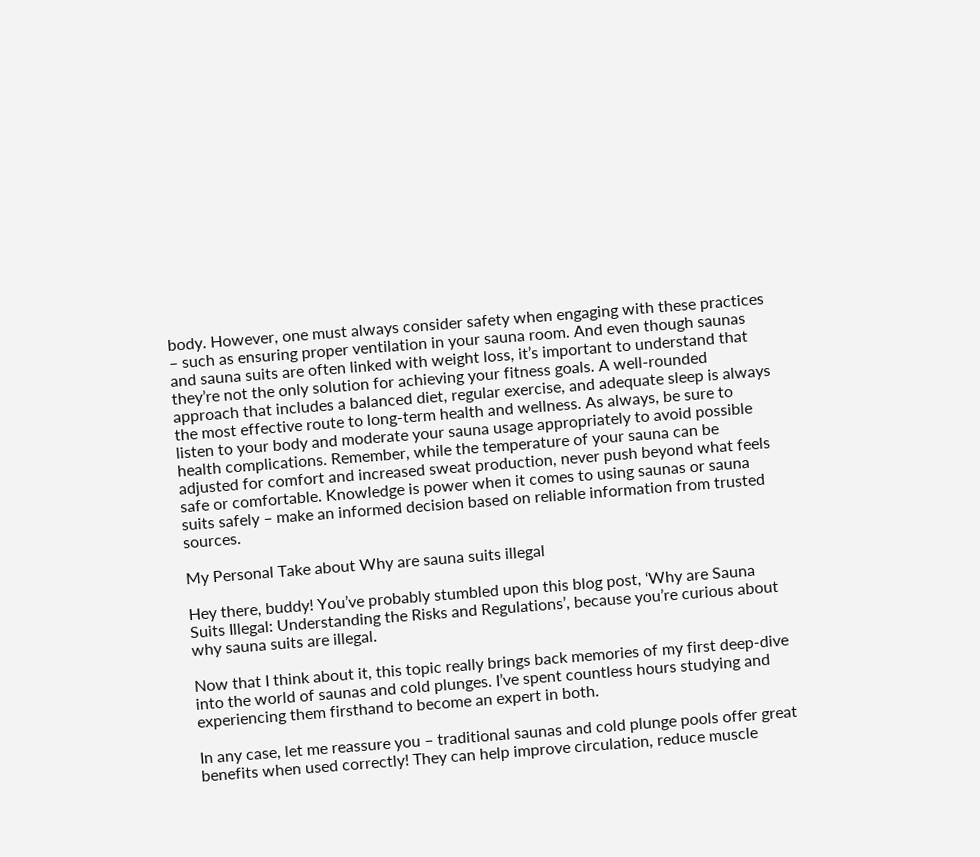body. However, one must always consider safety when engaging with these practices – such as ensuring proper ventilation in your sauna room. And even though saunas and sauna suits are often linked with weight loss, it’s important to understand that they’re not the only solution for achieving your fitness goals. A well-rounded approach that includes a balanced diet, regular exercise, and adequate sleep is always the most effective route to long-term health and wellness. As always, be sure to listen to your body and moderate your sauna usage appropriately to avoid possible health complications. Remember, while the temperature of your sauna can be adjusted for comfort and increased sweat production, never push beyond what feels safe or comfortable. Knowledge is power when it comes to using saunas or sauna suits safely – make an informed decision based on reliable information from trusted sources.

My Personal Take about Why are sauna suits illegal

Hey there, buddy! You’ve probably stumbled upon this blog post, ‘Why are Sauna Suits Illegal: Understanding the Risks and Regulations’, because you’re curious about why sauna suits are illegal.

Now that I think about it, this topic really brings back memories of my first deep-dive into the world of saunas and cold plunges. I’ve spent countless hours studying and experiencing them firsthand to become an expert in both.

In any case, let me reassure you – traditional saunas and cold plunge pools offer great benefits when used correctly! They can help improve circulation, reduce muscle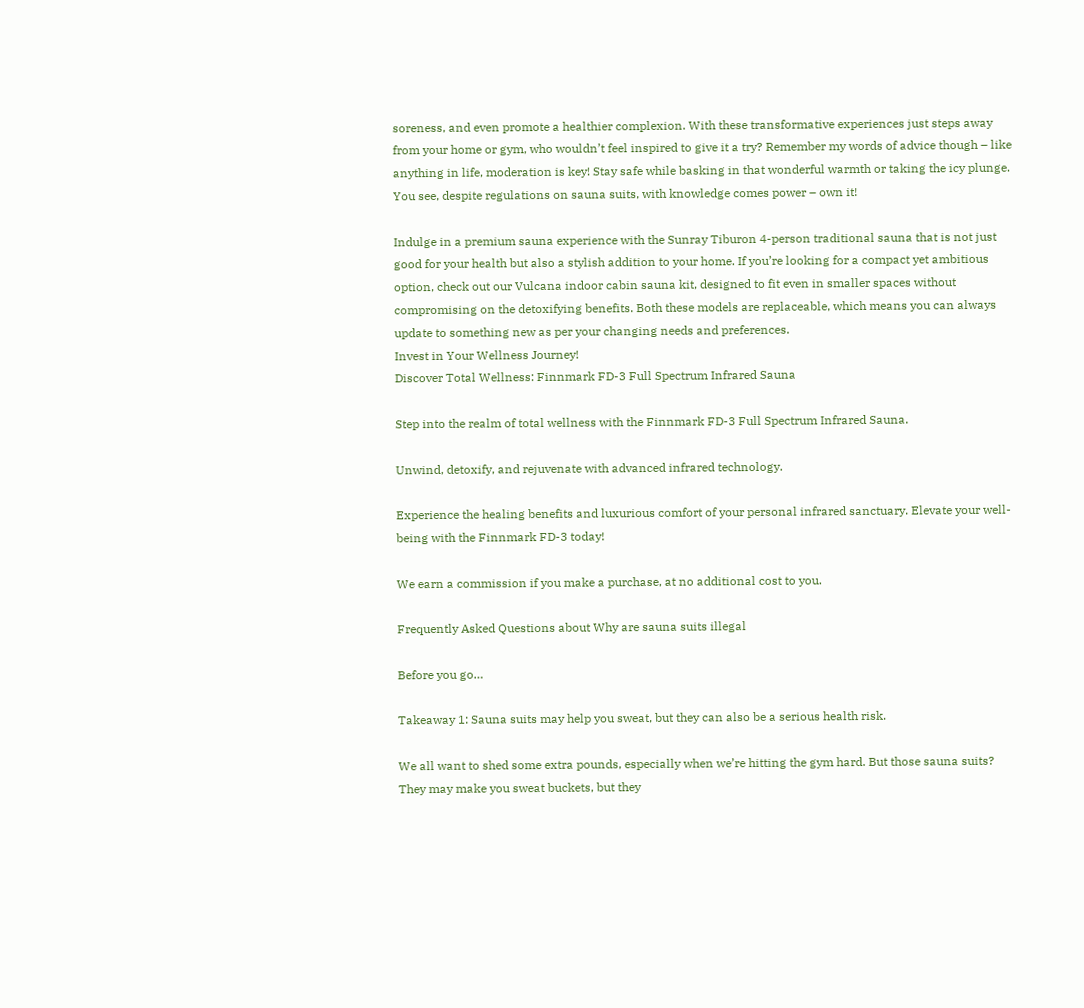soreness, and even promote a healthier complexion. With these transformative experiences just steps away from your home or gym, who wouldn’t feel inspired to give it a try? Remember my words of advice though – like anything in life, moderation is key! Stay safe while basking in that wonderful warmth or taking the icy plunge. You see, despite regulations on sauna suits, with knowledge comes power – own it!

Indulge in a premium sauna experience with the Sunray Tiburon 4-person traditional sauna that is not just good for your health but also a stylish addition to your home. If you’re looking for a compact yet ambitious option, check out our Vulcana indoor cabin sauna kit, designed to fit even in smaller spaces without compromising on the detoxifying benefits. Both these models are replaceable, which means you can always update to something new as per your changing needs and preferences.
Invest in Your Wellness Journey!
Discover Total Wellness: Finnmark FD-3 Full Spectrum Infrared Sauna

Step into the realm of total wellness with the Finnmark FD-3 Full Spectrum Infrared Sauna.

Unwind, detoxify, and rejuvenate with advanced infrared technology.

Experience the healing benefits and luxurious comfort of your personal infrared sanctuary. Elevate your well-being with the Finnmark FD-3 today!

We earn a commission if you make a purchase, at no additional cost to you.

Frequently Asked Questions about Why are sauna suits illegal

Before you go…

Takeaway 1: Sauna suits may help you sweat, but they can also be a serious health risk.

We all want to shed some extra pounds, especially when we’re hitting the gym hard. But those sauna suits? They may make you sweat buckets, but they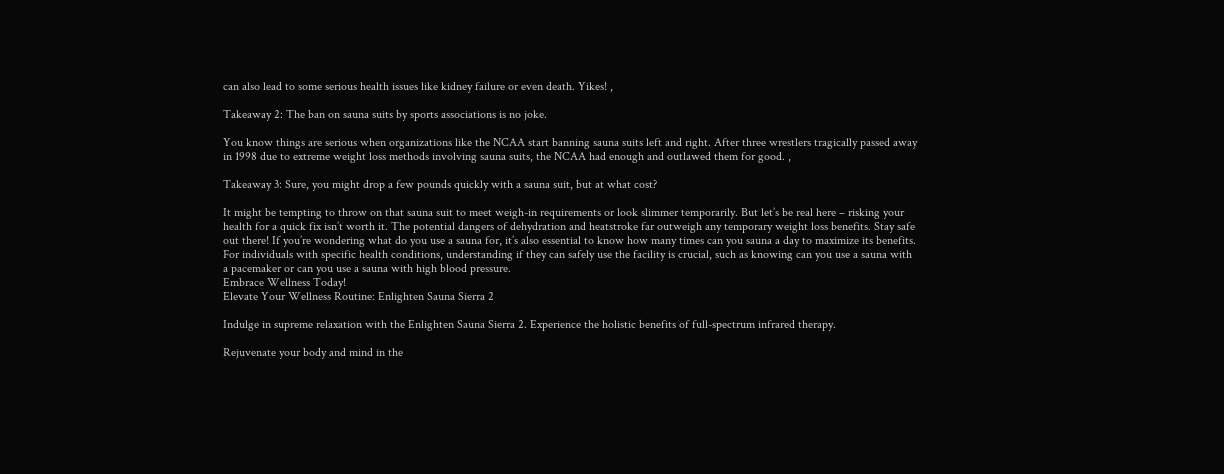can also lead to some serious health issues like kidney failure or even death. Yikes! ,

Takeaway 2: The ban on sauna suits by sports associations is no joke.

You know things are serious when organizations like the NCAA start banning sauna suits left and right. After three wrestlers tragically passed away in 1998 due to extreme weight loss methods involving sauna suits, the NCAA had enough and outlawed them for good. ,

Takeaway 3: Sure, you might drop a few pounds quickly with a sauna suit, but at what cost?

It might be tempting to throw on that sauna suit to meet weigh-in requirements or look slimmer temporarily. But let’s be real here – risking your health for a quick fix isn’t worth it. The potential dangers of dehydration and heatstroke far outweigh any temporary weight loss benefits. Stay safe out there! If you’re wondering what do you use a sauna for, it’s also essential to know how many times can you sauna a day to maximize its benefits. For individuals with specific health conditions, understanding if they can safely use the facility is crucial, such as knowing can you use a sauna with a pacemaker or can you use a sauna with high blood pressure.
Embrace Wellness Today!
Elevate Your Wellness Routine: Enlighten Sauna Sierra 2

Indulge in supreme relaxation with the Enlighten Sauna Sierra 2. Experience the holistic benefits of full-spectrum infrared therapy.

Rejuvenate your body and mind in the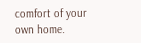comfort of your own home.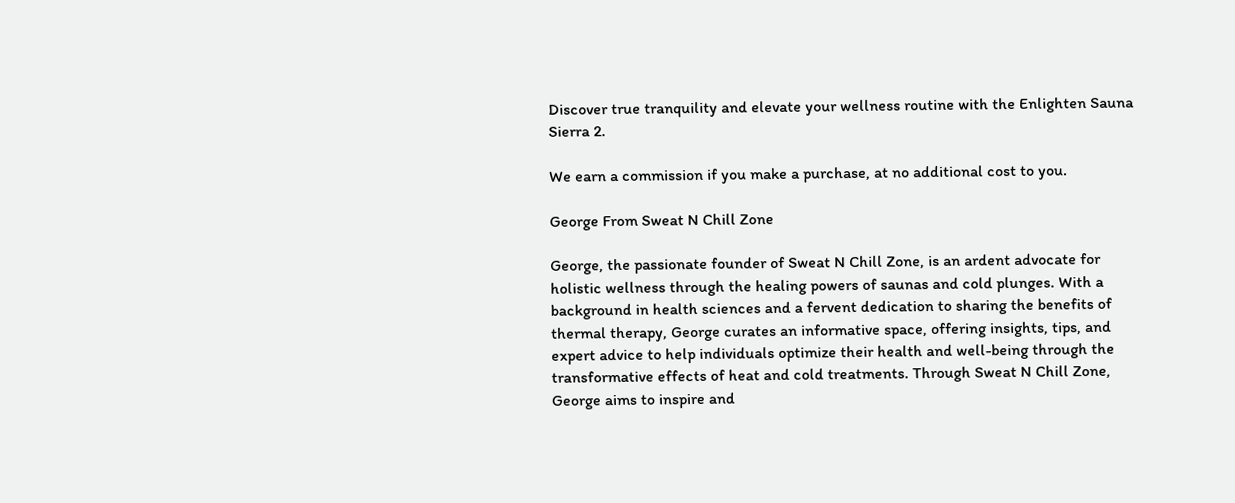Discover true tranquility and elevate your wellness routine with the Enlighten Sauna Sierra 2.

We earn a commission if you make a purchase, at no additional cost to you.

George From Sweat N Chill Zone

George, the passionate founder of Sweat N Chill Zone, is an ardent advocate for holistic wellness through the healing powers of saunas and cold plunges. With a background in health sciences and a fervent dedication to sharing the benefits of thermal therapy, George curates an informative space, offering insights, tips, and expert advice to help individuals optimize their health and well-being through the transformative effects of heat and cold treatments. Through Sweat N Chill Zone, George aims to inspire and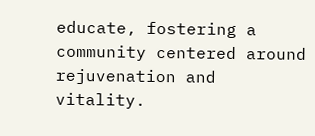educate, fostering a community centered around rejuvenation and vitality.